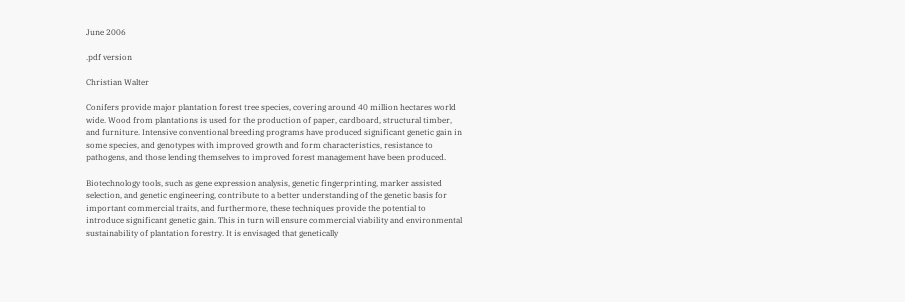June 2006

.pdf version

Christian Walter

Conifers provide major plantation forest tree species, covering around 40 million hectares world wide. Wood from plantations is used for the production of paper, cardboard, structural timber, and furniture. Intensive conventional breeding programs have produced significant genetic gain in some species, and genotypes with improved growth and form characteristics, resistance to pathogens, and those lending themselves to improved forest management have been produced.

Biotechnology tools, such as gene expression analysis, genetic fingerprinting, marker assisted selection, and genetic engineering, contribute to a better understanding of the genetic basis for important commercial traits, and furthermore, these techniques provide the potential to introduce significant genetic gain. This in turn will ensure commercial viability and environmental sustainability of plantation forestry. It is envisaged that genetically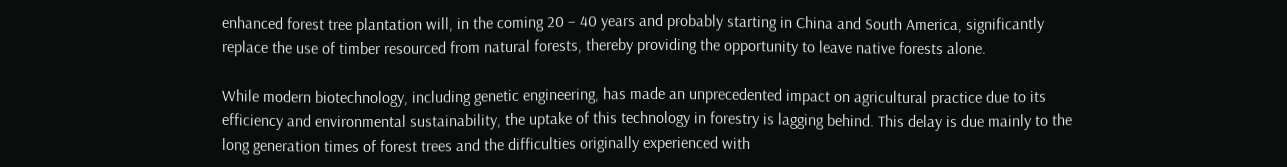enhanced forest tree plantation will, in the coming 20 – 40 years and probably starting in China and South America, significantly replace the use of timber resourced from natural forests, thereby providing the opportunity to leave native forests alone.

While modern biotechnology, including genetic engineering, has made an unprecedented impact on agricultural practice due to its efficiency and environmental sustainability, the uptake of this technology in forestry is lagging behind. This delay is due mainly to the long generation times of forest trees and the difficulties originally experienced with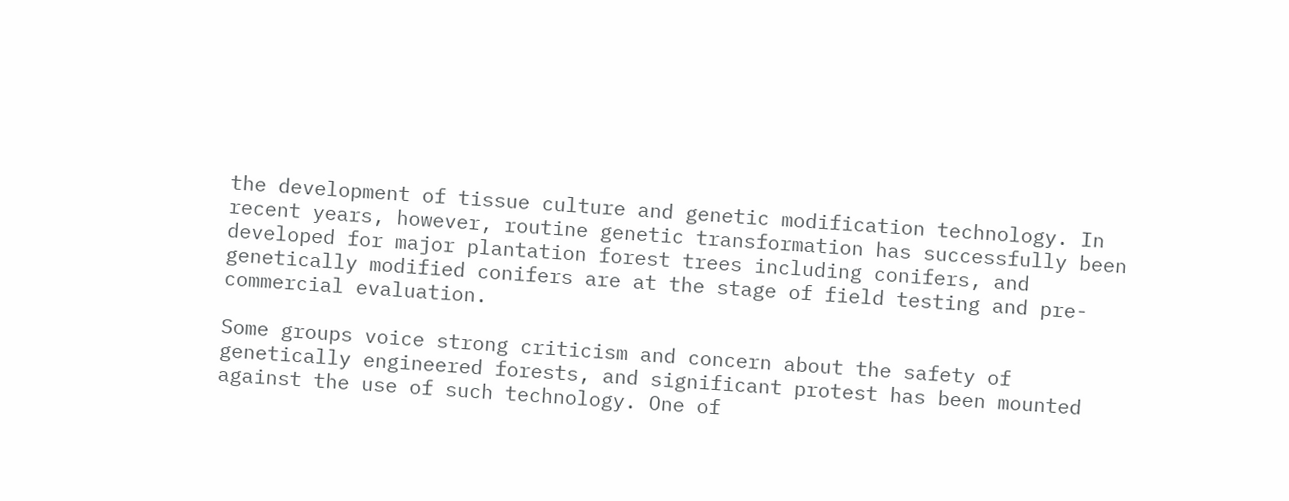the development of tissue culture and genetic modification technology. In recent years, however, routine genetic transformation has successfully been developed for major plantation forest trees including conifers, and genetically modified conifers are at the stage of field testing and pre-commercial evaluation.

Some groups voice strong criticism and concern about the safety of genetically engineered forests, and significant protest has been mounted against the use of such technology. One of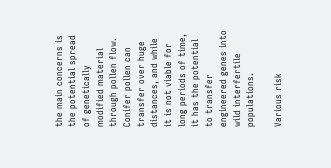the main concerns is the potential spread of genetically modified material through pollen flow. Conifer pollen can transfer over huge distances, and while it is not viable for long periods of time, it has the potential to transfer engineered genes into wild interfertile populations.

Various risk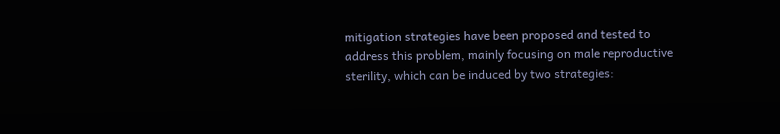mitigation strategies have been proposed and tested to address this problem, mainly focusing on male reproductive sterility, which can be induced by two strategies: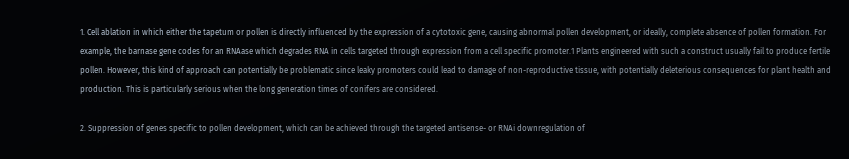1. Cell ablation in which either the tapetum or pollen is directly influenced by the expression of a cytotoxic gene, causing abnormal pollen development, or ideally, complete absence of pollen formation. For example, the barnase gene codes for an RNAase which degrades RNA in cells targeted through expression from a cell specific promoter.1 Plants engineered with such a construct usually fail to produce fertile pollen. However, this kind of approach can potentially be problematic since leaky promoters could lead to damage of non-reproductive tissue, with potentially deleterious consequences for plant health and production. This is particularly serious when the long generation times of conifers are considered.

2. Suppression of genes specific to pollen development, which can be achieved through the targeted antisense- or RNAi downregulation of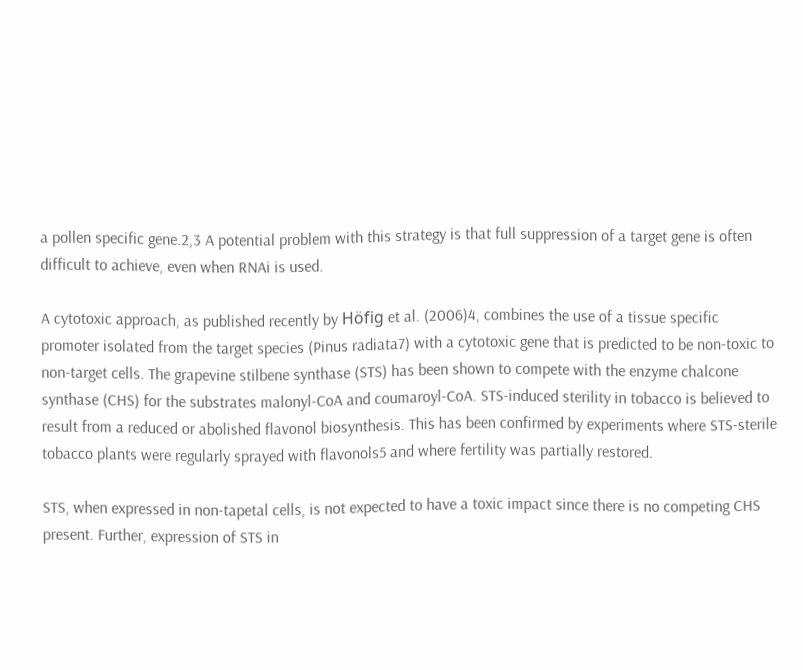a pollen specific gene.2,3 A potential problem with this strategy is that full suppression of a target gene is often difficult to achieve, even when RNAi is used.

A cytotoxic approach, as published recently by Höfig et al. (2006)4, combines the use of a tissue specific promoter isolated from the target species (Pinus radiata7) with a cytotoxic gene that is predicted to be non-toxic to non-target cells. The grapevine stilbene synthase (STS) has been shown to compete with the enzyme chalcone synthase (CHS) for the substrates malonyl-CoA and coumaroyl-CoA. STS-induced sterility in tobacco is believed to result from a reduced or abolished flavonol biosynthesis. This has been confirmed by experiments where STS-sterile tobacco plants were regularly sprayed with flavonols5 and where fertility was partially restored.

STS, when expressed in non-tapetal cells, is not expected to have a toxic impact since there is no competing CHS present. Further, expression of STS in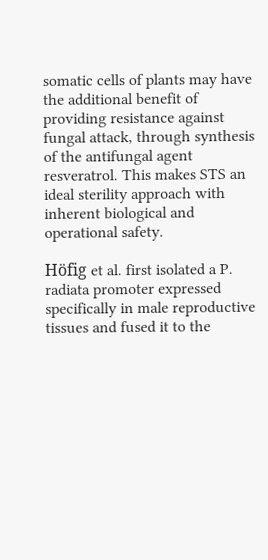somatic cells of plants may have the additional benefit of providing resistance against fungal attack, through synthesis of the antifungal agent resveratrol. This makes STS an ideal sterility approach with inherent biological and operational safety.

Höfig et al. first isolated a P. radiata promoter expressed specifically in male reproductive tissues and fused it to the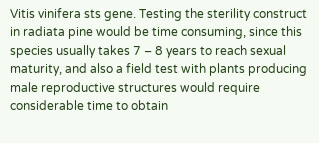Vitis vinifera sts gene. Testing the sterility construct in radiata pine would be time consuming, since this species usually takes 7 – 8 years to reach sexual maturity, and also a field test with plants producing male reproductive structures would require considerable time to obtain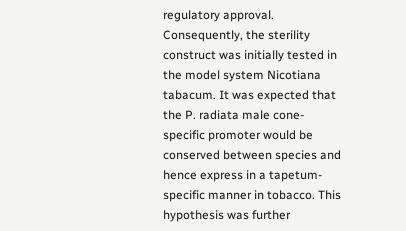regulatory approval. Consequently, the sterility construct was initially tested in the model system Nicotiana tabacum. It was expected that the P. radiata male cone-specific promoter would be conserved between species and hence express in a tapetum-specific manner in tobacco. This hypothesis was further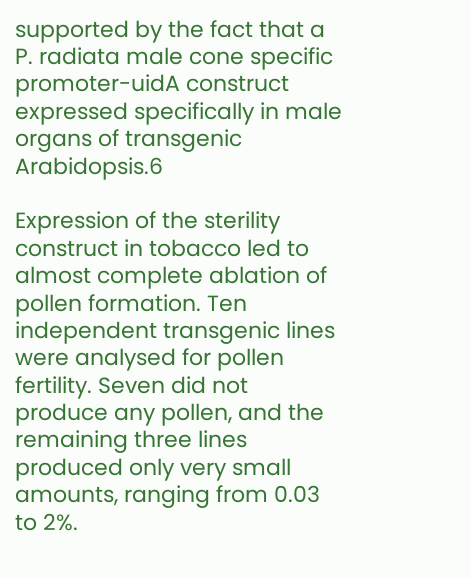supported by the fact that a P. radiata male cone specific promoter-uidA construct expressed specifically in male organs of transgenic Arabidopsis.6

Expression of the sterility construct in tobacco led to almost complete ablation of pollen formation. Ten independent transgenic lines were analysed for pollen fertility. Seven did not produce any pollen, and the remaining three lines produced only very small amounts, ranging from 0.03 to 2%.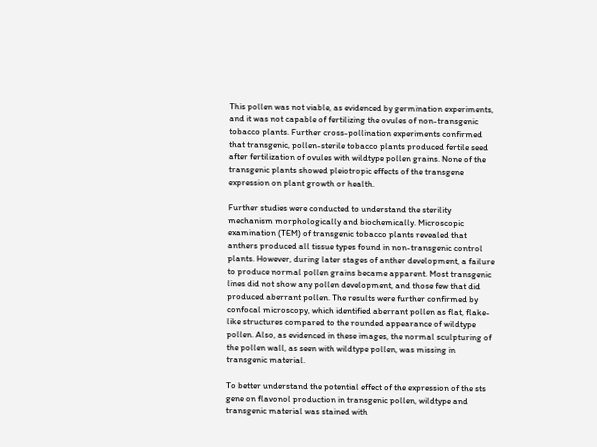This pollen was not viable, as evidenced by germination experiments, and it was not capable of fertilizing the ovules of non-transgenic tobacco plants. Further cross-pollination experiments confirmed that transgenic, pollen-sterile tobacco plants produced fertile seed after fertilization of ovules with wildtype pollen grains. None of the transgenic plants showed pleiotropic effects of the transgene expression on plant growth or health.

Further studies were conducted to understand the sterility mechanism morphologically and biochemically. Microscopic examination (TEM) of transgenic tobacco plants revealed that anthers produced all tissue types found in non-transgenic control plants. However, during later stages of anther development, a failure to produce normal pollen grains became apparent. Most transgenic lines did not show any pollen development, and those few that did produced aberrant pollen. The results were further confirmed by confocal microscopy, which identified aberrant pollen as flat, flake-like structures compared to the rounded appearance of wildtype pollen. Also, as evidenced in these images, the normal sculpturing of the pollen wall, as seen with wildtype pollen, was missing in transgenic material.

To better understand the potential effect of the expression of the sts gene on flavonol production in transgenic pollen, wildtype and transgenic material was stained with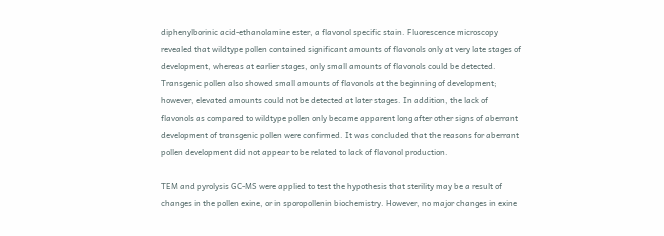diphenylborinic acid-ethanolamine ester, a flavonol specific stain. Fluorescence microscopy revealed that wildtype pollen contained significant amounts of flavonols only at very late stages of development, whereas at earlier stages, only small amounts of flavonols could be detected. Transgenic pollen also showed small amounts of flavonols at the beginning of development; however, elevated amounts could not be detected at later stages. In addition, the lack of flavonols as compared to wildtype pollen only became apparent long after other signs of aberrant development of transgenic pollen were confirmed. It was concluded that the reasons for aberrant pollen development did not appear to be related to lack of flavonol production.

TEM and pyrolysis GC-MS were applied to test the hypothesis that sterility may be a result of changes in the pollen exine, or in sporopollenin biochemistry. However, no major changes in exine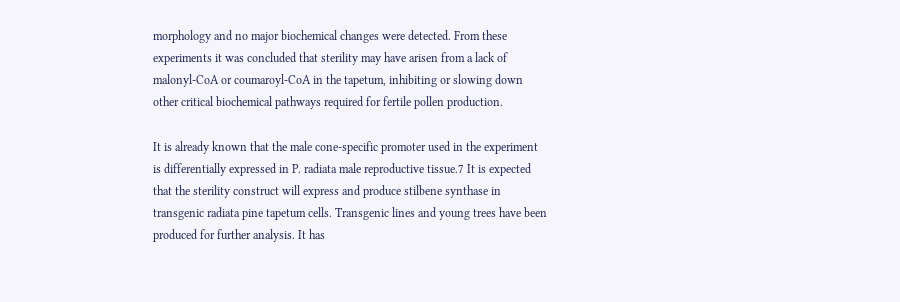morphology and no major biochemical changes were detected. From these experiments it was concluded that sterility may have arisen from a lack of malonyl-CoA or coumaroyl-CoA in the tapetum, inhibiting or slowing down other critical biochemical pathways required for fertile pollen production.

It is already known that the male cone-specific promoter used in the experiment is differentially expressed in P. radiata male reproductive tissue.7 It is expected that the sterility construct will express and produce stilbene synthase in transgenic radiata pine tapetum cells. Transgenic lines and young trees have been produced for further analysis. It has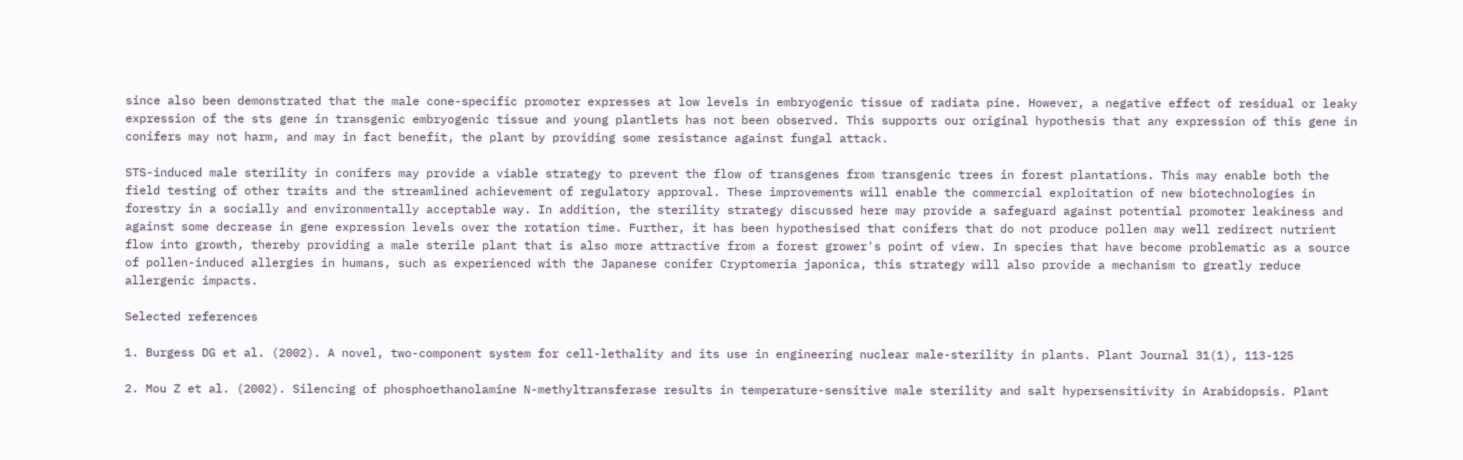since also been demonstrated that the male cone-specific promoter expresses at low levels in embryogenic tissue of radiata pine. However, a negative effect of residual or leaky expression of the sts gene in transgenic embryogenic tissue and young plantlets has not been observed. This supports our original hypothesis that any expression of this gene in conifers may not harm, and may in fact benefit, the plant by providing some resistance against fungal attack.

STS-induced male sterility in conifers may provide a viable strategy to prevent the flow of transgenes from transgenic trees in forest plantations. This may enable both the field testing of other traits and the streamlined achievement of regulatory approval. These improvements will enable the commercial exploitation of new biotechnologies in forestry in a socially and environmentally acceptable way. In addition, the sterility strategy discussed here may provide a safeguard against potential promoter leakiness and against some decrease in gene expression levels over the rotation time. Further, it has been hypothesised that conifers that do not produce pollen may well redirect nutrient flow into growth, thereby providing a male sterile plant that is also more attractive from a forest grower's point of view. In species that have become problematic as a source of pollen-induced allergies in humans, such as experienced with the Japanese conifer Cryptomeria japonica, this strategy will also provide a mechanism to greatly reduce allergenic impacts.

Selected references

1. Burgess DG et al. (2002). A novel, two-component system for cell-lethality and its use in engineering nuclear male-sterility in plants. Plant Journal 31(1), 113-125

2. Mou Z et al. (2002). Silencing of phosphoethanolamine N-methyltransferase results in temperature-sensitive male sterility and salt hypersensitivity in Arabidopsis. Plant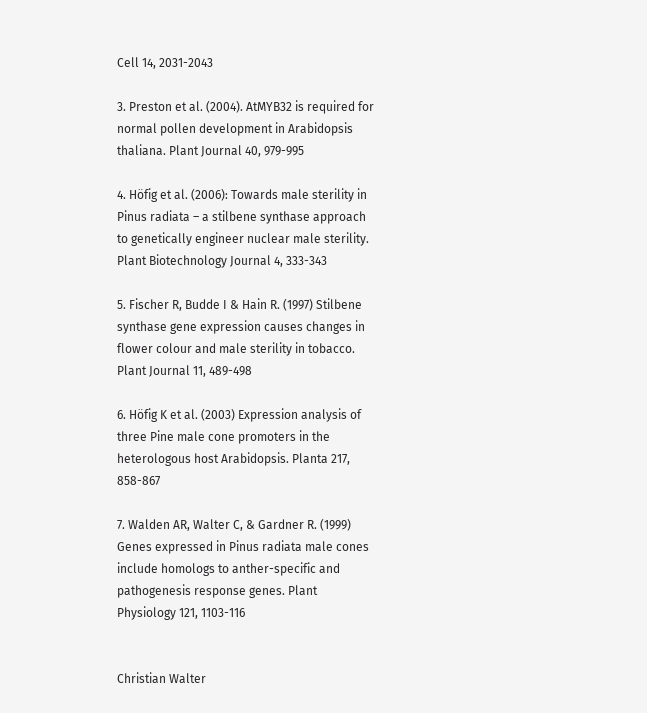Cell 14, 2031-2043

3. Preston et al. (2004). AtMYB32 is required for normal pollen development in Arabidopsis thaliana. Plant Journal 40, 979-995

4. Höfig et al. (2006): Towards male sterility in Pinus radiata – a stilbene synthase approach to genetically engineer nuclear male sterility. Plant Biotechnology Journal 4, 333-343

5. Fischer R, Budde I & Hain R. (1997) Stilbene synthase gene expression causes changes in flower colour and male sterility in tobacco. Plant Journal 11, 489-498

6. Höfig K et al. (2003) Expression analysis of three Pine male cone promoters in the heterologous host Arabidopsis. Planta 217, 858-867

7. Walden AR, Walter C, & Gardner R. (1999) Genes expressed in Pinus radiata male cones include homologs to anther-specific and pathogenesis response genes. Plant Physiology 121, 1103-116


Christian Walter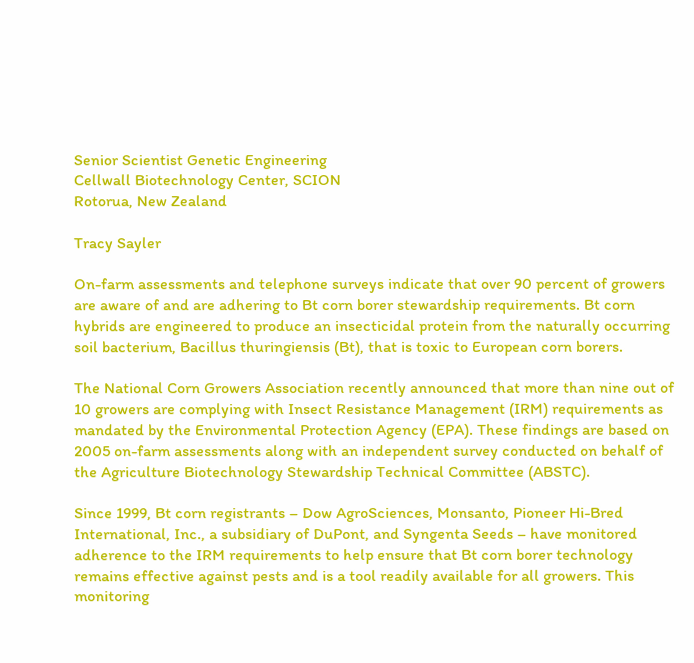Senior Scientist Genetic Engineering
Cellwall Biotechnology Center, SCION
Rotorua, New Zealand

Tracy Sayler

On-farm assessments and telephone surveys indicate that over 90 percent of growers are aware of and are adhering to Bt corn borer stewardship requirements. Bt corn hybrids are engineered to produce an insecticidal protein from the naturally occurring soil bacterium, Bacillus thuringiensis (Bt), that is toxic to European corn borers.

The National Corn Growers Association recently announced that more than nine out of 10 growers are complying with Insect Resistance Management (IRM) requirements as mandated by the Environmental Protection Agency (EPA). These findings are based on 2005 on-farm assessments along with an independent survey conducted on behalf of the Agriculture Biotechnology Stewardship Technical Committee (ABSTC).

Since 1999, Bt corn registrants – Dow AgroSciences, Monsanto, Pioneer Hi-Bred International, Inc., a subsidiary of DuPont, and Syngenta Seeds – have monitored adherence to the IRM requirements to help ensure that Bt corn borer technology remains effective against pests and is a tool readily available for all growers. This monitoring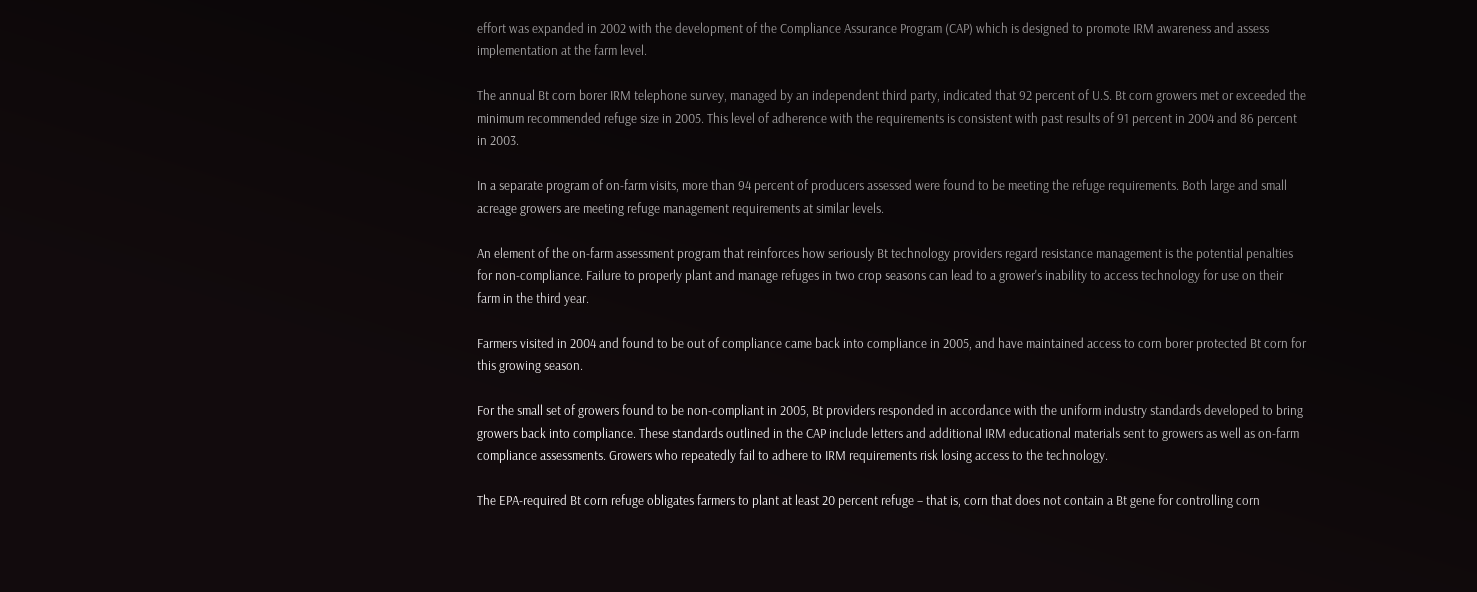effort was expanded in 2002 with the development of the Compliance Assurance Program (CAP) which is designed to promote IRM awareness and assess implementation at the farm level.

The annual Bt corn borer IRM telephone survey, managed by an independent third party, indicated that 92 percent of U.S. Bt corn growers met or exceeded the minimum recommended refuge size in 2005. This level of adherence with the requirements is consistent with past results of 91 percent in 2004 and 86 percent in 2003.

In a separate program of on-farm visits, more than 94 percent of producers assessed were found to be meeting the refuge requirements. Both large and small acreage growers are meeting refuge management requirements at similar levels.

An element of the on-farm assessment program that reinforces how seriously Bt technology providers regard resistance management is the potential penalties for non-compliance. Failure to properly plant and manage refuges in two crop seasons can lead to a grower's inability to access technology for use on their farm in the third year.

Farmers visited in 2004 and found to be out of compliance came back into compliance in 2005, and have maintained access to corn borer protected Bt corn for this growing season.

For the small set of growers found to be non-compliant in 2005, Bt providers responded in accordance with the uniform industry standards developed to bring growers back into compliance. These standards outlined in the CAP include letters and additional IRM educational materials sent to growers as well as on-farm compliance assessments. Growers who repeatedly fail to adhere to IRM requirements risk losing access to the technology.

The EPA-required Bt corn refuge obligates farmers to plant at least 20 percent refuge – that is, corn that does not contain a Bt gene for controlling corn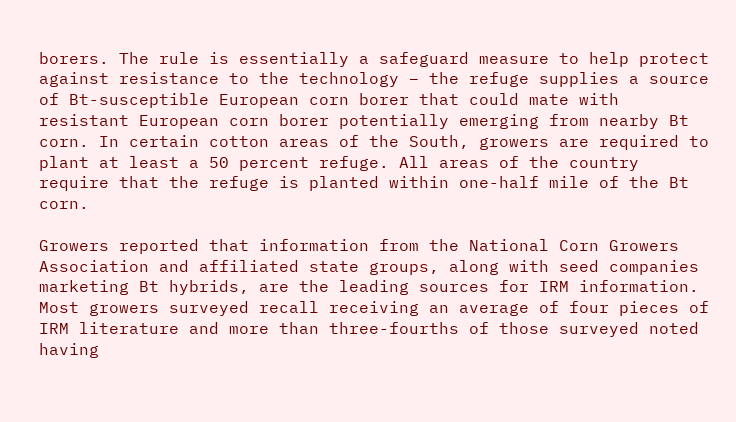borers. The rule is essentially a safeguard measure to help protect against resistance to the technology – the refuge supplies a source of Bt-susceptible European corn borer that could mate with resistant European corn borer potentially emerging from nearby Bt corn. In certain cotton areas of the South, growers are required to plant at least a 50 percent refuge. All areas of the country require that the refuge is planted within one-half mile of the Bt corn.

Growers reported that information from the National Corn Growers Association and affiliated state groups, along with seed companies marketing Bt hybrids, are the leading sources for IRM information. Most growers surveyed recall receiving an average of four pieces of IRM literature and more than three-fourths of those surveyed noted having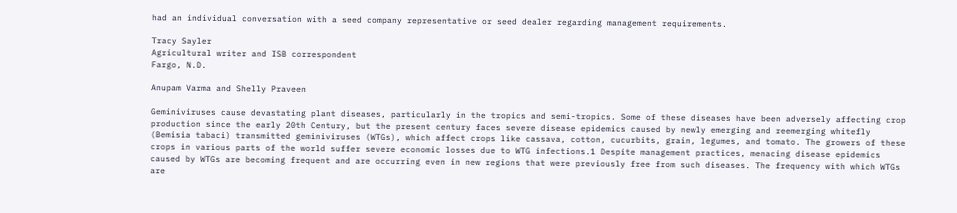had an individual conversation with a seed company representative or seed dealer regarding management requirements.

Tracy Sayler
Agricultural writer and ISB correspondent
Fargo, N.D.

Anupam Varma and Shelly Praveen

Geminiviruses cause devastating plant diseases, particularly in the tropics and semi-tropics. Some of these diseases have been adversely affecting crop production since the early 20th Century, but the present century faces severe disease epidemics caused by newly emerging and reemerging whitefly (Bemisia tabaci) transmitted geminiviruses (WTGs), which affect crops like cassava, cotton, cucurbits, grain, legumes, and tomato. The growers of these crops in various parts of the world suffer severe economic losses due to WTG infections.1 Despite management practices, menacing disease epidemics caused by WTGs are becoming frequent and are occurring even in new regions that were previously free from such diseases. The frequency with which WTGs are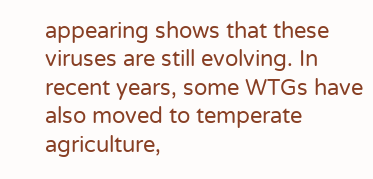appearing shows that these viruses are still evolving. In recent years, some WTGs have also moved to temperate agriculture,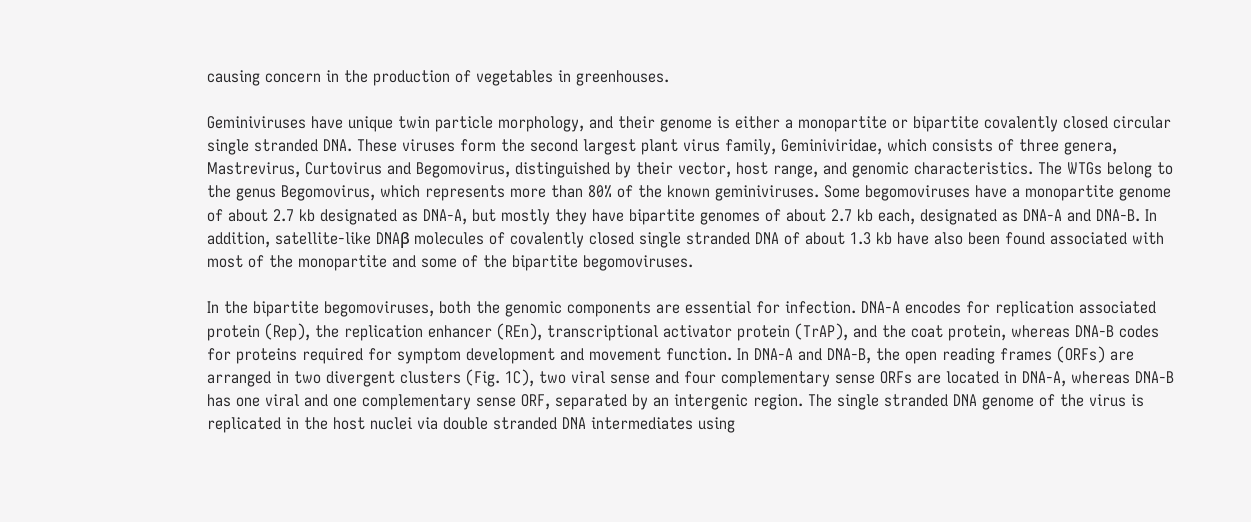causing concern in the production of vegetables in greenhouses.

Geminiviruses have unique twin particle morphology, and their genome is either a monopartite or bipartite covalently closed circular single stranded DNA. These viruses form the second largest plant virus family, Geminiviridae, which consists of three genera, Mastrevirus, Curtovirus and Begomovirus, distinguished by their vector, host range, and genomic characteristics. The WTGs belong to the genus Begomovirus, which represents more than 80% of the known geminiviruses. Some begomoviruses have a monopartite genome of about 2.7 kb designated as DNA-A, but mostly they have bipartite genomes of about 2.7 kb each, designated as DNA-A and DNA-B. In addition, satellite-like DNAβ molecules of covalently closed single stranded DNA of about 1.3 kb have also been found associated with most of the monopartite and some of the bipartite begomoviruses.

In the bipartite begomoviruses, both the genomic components are essential for infection. DNA-A encodes for replication associated protein (Rep), the replication enhancer (REn), transcriptional activator protein (TrAP), and the coat protein, whereas DNA-B codes for proteins required for symptom development and movement function. In DNA-A and DNA-B, the open reading frames (ORFs) are arranged in two divergent clusters (Fig. 1C), two viral sense and four complementary sense ORFs are located in DNA-A, whereas DNA-B has one viral and one complementary sense ORF, separated by an intergenic region. The single stranded DNA genome of the virus is replicated in the host nuclei via double stranded DNA intermediates using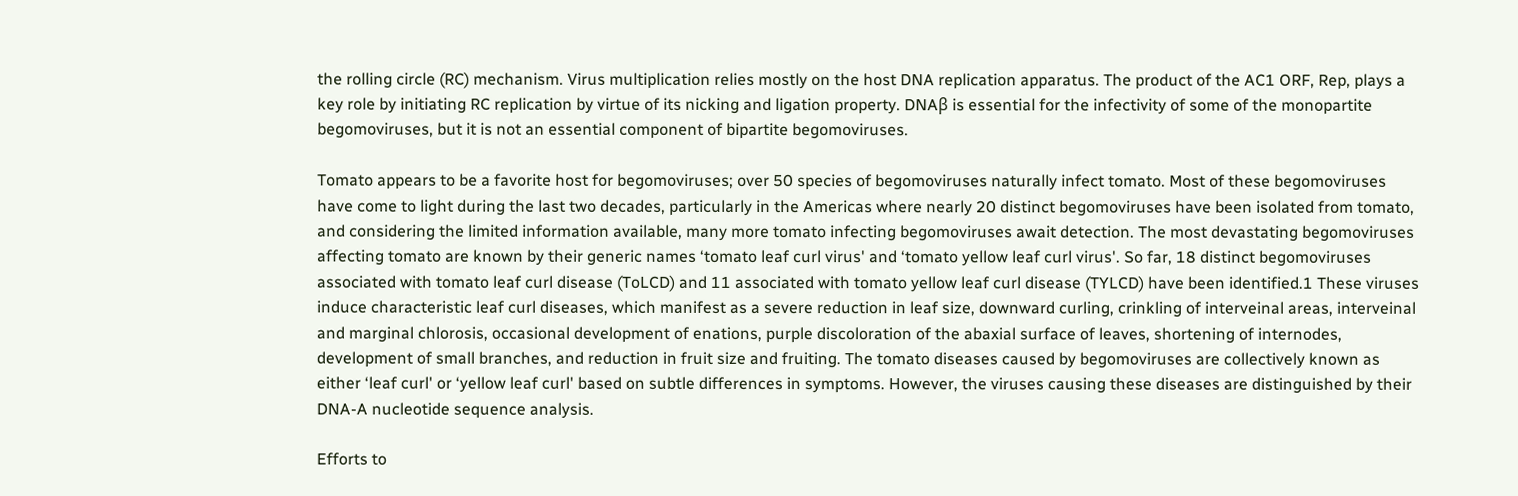the rolling circle (RC) mechanism. Virus multiplication relies mostly on the host DNA replication apparatus. The product of the AC1 ORF, Rep, plays a key role by initiating RC replication by virtue of its nicking and ligation property. DNAβ is essential for the infectivity of some of the monopartite begomoviruses, but it is not an essential component of bipartite begomoviruses.

Tomato appears to be a favorite host for begomoviruses; over 50 species of begomoviruses naturally infect tomato. Most of these begomoviruses have come to light during the last two decades, particularly in the Americas where nearly 20 distinct begomoviruses have been isolated from tomato, and considering the limited information available, many more tomato infecting begomoviruses await detection. The most devastating begomoviruses affecting tomato are known by their generic names ‘tomato leaf curl virus' and ‘tomato yellow leaf curl virus'. So far, 18 distinct begomoviruses associated with tomato leaf curl disease (ToLCD) and 11 associated with tomato yellow leaf curl disease (TYLCD) have been identified.1 These viruses induce characteristic leaf curl diseases, which manifest as a severe reduction in leaf size, downward curling, crinkling of interveinal areas, interveinal and marginal chlorosis, occasional development of enations, purple discoloration of the abaxial surface of leaves, shortening of internodes, development of small branches, and reduction in fruit size and fruiting. The tomato diseases caused by begomoviruses are collectively known as either ‘leaf curl' or ‘yellow leaf curl' based on subtle differences in symptoms. However, the viruses causing these diseases are distinguished by their DNA-A nucleotide sequence analysis.

Efforts to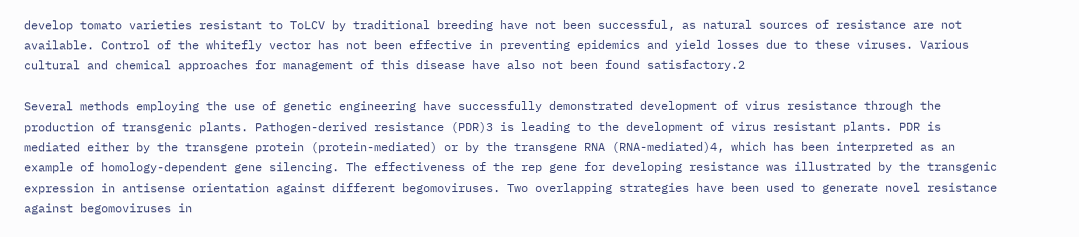develop tomato varieties resistant to ToLCV by traditional breeding have not been successful, as natural sources of resistance are not available. Control of the whitefly vector has not been effective in preventing epidemics and yield losses due to these viruses. Various cultural and chemical approaches for management of this disease have also not been found satisfactory.2

Several methods employing the use of genetic engineering have successfully demonstrated development of virus resistance through the production of transgenic plants. Pathogen-derived resistance (PDR)3 is leading to the development of virus resistant plants. PDR is mediated either by the transgene protein (protein-mediated) or by the transgene RNA (RNA-mediated)4, which has been interpreted as an example of homology-dependent gene silencing. The effectiveness of the rep gene for developing resistance was illustrated by the transgenic expression in antisense orientation against different begomoviruses. Two overlapping strategies have been used to generate novel resistance against begomoviruses in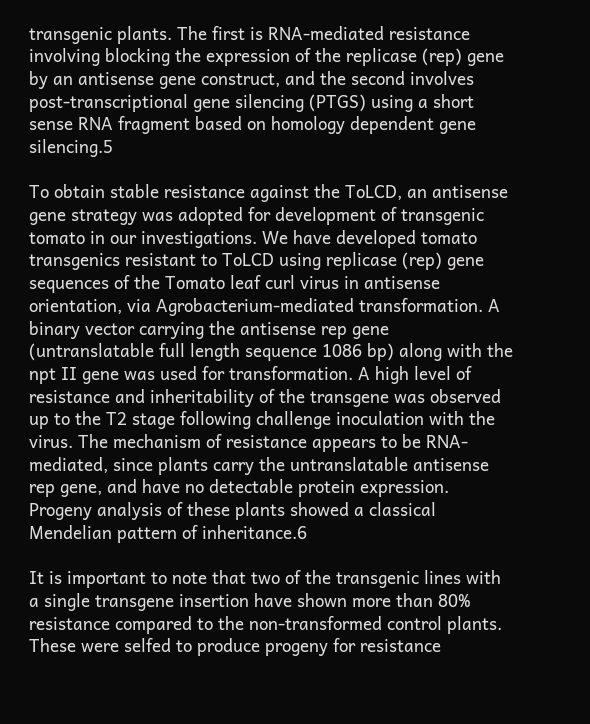transgenic plants. The first is RNA-mediated resistance involving blocking the expression of the replicase (rep) gene by an antisense gene construct, and the second involves post-transcriptional gene silencing (PTGS) using a short sense RNA fragment based on homology dependent gene silencing.5

To obtain stable resistance against the ToLCD, an antisense gene strategy was adopted for development of transgenic tomato in our investigations. We have developed tomato transgenics resistant to ToLCD using replicase (rep) gene sequences of the Tomato leaf curl virus in antisense orientation, via Agrobacterium-mediated transformation. A binary vector carrying the antisense rep gene (untranslatable full length sequence 1086 bp) along with the npt II gene was used for transformation. A high level of resistance and inheritability of the transgene was observed up to the T2 stage following challenge inoculation with the virus. The mechanism of resistance appears to be RNA-mediated, since plants carry the untranslatable antisense rep gene, and have no detectable protein expression. Progeny analysis of these plants showed a classical Mendelian pattern of inheritance.6

It is important to note that two of the transgenic lines with a single transgene insertion have shown more than 80% resistance compared to the non-transformed control plants. These were selfed to produce progeny for resistance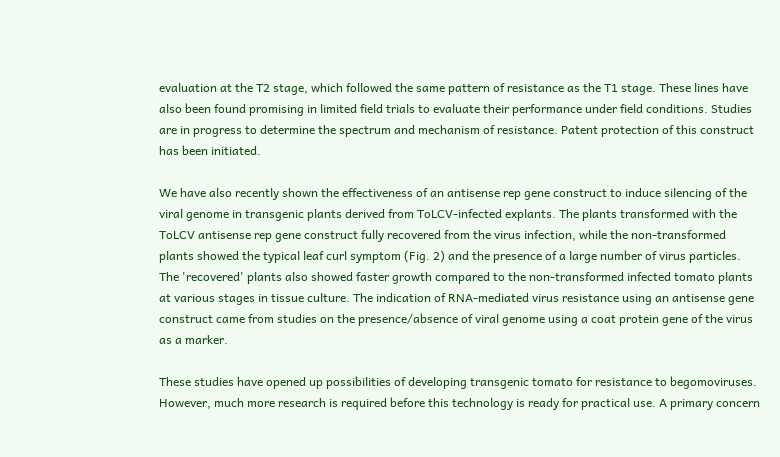evaluation at the T2 stage, which followed the same pattern of resistance as the T1 stage. These lines have also been found promising in limited field trials to evaluate their performance under field conditions. Studies are in progress to determine the spectrum and mechanism of resistance. Patent protection of this construct has been initiated.

We have also recently shown the effectiveness of an antisense rep gene construct to induce silencing of the viral genome in transgenic plants derived from ToLCV-infected explants. The plants transformed with the ToLCV antisense rep gene construct fully recovered from the virus infection, while the non-transformed plants showed the typical leaf curl symptom (Fig. 2) and the presence of a large number of virus particles. The 'recovered' plants also showed faster growth compared to the non-transformed infected tomato plants at various stages in tissue culture. The indication of RNA-mediated virus resistance using an antisense gene construct came from studies on the presence/absence of viral genome using a coat protein gene of the virus as a marker.

These studies have opened up possibilities of developing transgenic tomato for resistance to begomoviruses. However, much more research is required before this technology is ready for practical use. A primary concern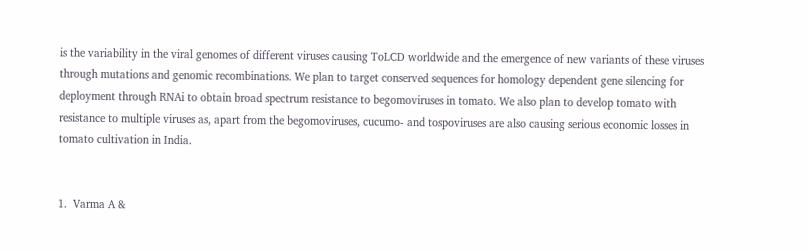is the variability in the viral genomes of different viruses causing ToLCD worldwide and the emergence of new variants of these viruses through mutations and genomic recombinations. We plan to target conserved sequences for homology dependent gene silencing for deployment through RNAi to obtain broad spectrum resistance to begomoviruses in tomato. We also plan to develop tomato with resistance to multiple viruses as, apart from the begomoviruses, cucumo- and tospoviruses are also causing serious economic losses in tomato cultivation in India.


1.  Varma A &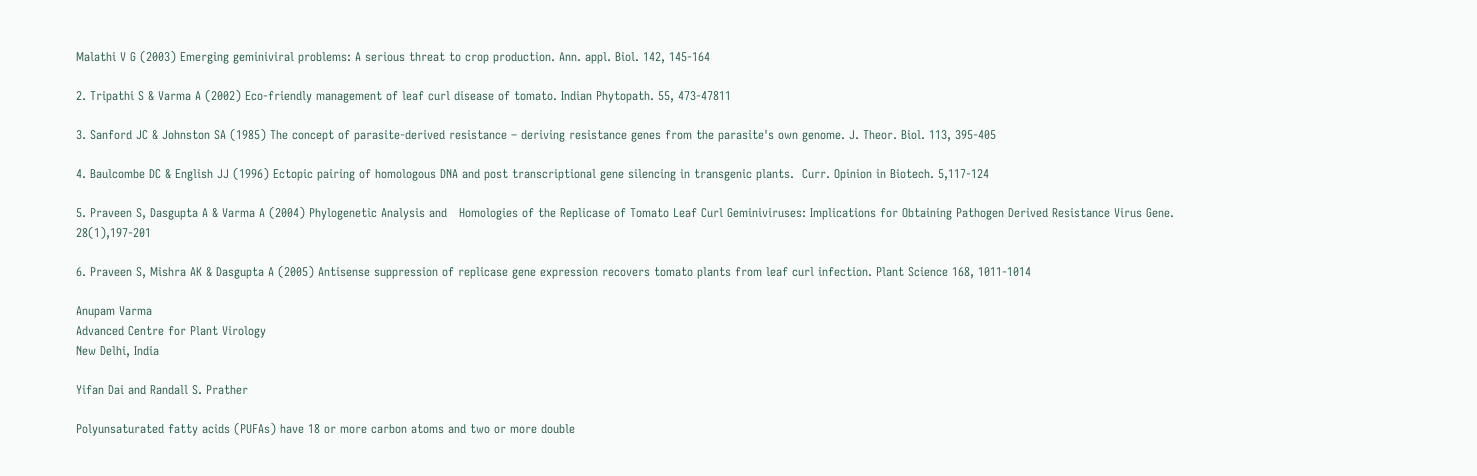Malathi V G (2003) Emerging geminiviral problems: A serious threat to crop production. Ann. appl. Biol. 142, 145-164

2. Tripathi S & Varma A (2002) Eco-friendly management of leaf curl disease of tomato. Indian Phytopath. 55, 473-47811

3. Sanford JC & Johnston SA (1985) The concept of parasite-derived resistance – deriving resistance genes from the parasite's own genome. J. Theor. Biol. 113, 395-405

4. Baulcombe DC & English JJ (1996) Ectopic pairing of homologous DNA and post transcriptional gene silencing in transgenic plants.  Curr. Opinion in Biotech. 5,117-124

5. Praveen S, Dasgupta A & Varma A (2004) Phylogenetic Analysis and   Homologies of the Replicase of Tomato Leaf Curl Geminiviruses: Implications for Obtaining Pathogen Derived Resistance Virus Gene. 28(1),197-201

6. Praveen S, Mishra AK & Dasgupta A (2005) Antisense suppression of replicase gene expression recovers tomato plants from leaf curl infection. Plant Science 168, 1011-1014

Anupam Varma
Advanced Centre for Plant Virology
New Delhi, India

Yifan Dai and Randall S. Prather

Polyunsaturated fatty acids (PUFAs) have 18 or more carbon atoms and two or more double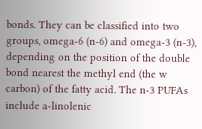bonds. They can be classified into two groups, omega-6 (n-6) and omega-3 (n-3), depending on the position of the double bond nearest the methyl end (the w carbon) of the fatty acid. The n-3 PUFAs include a-linolenic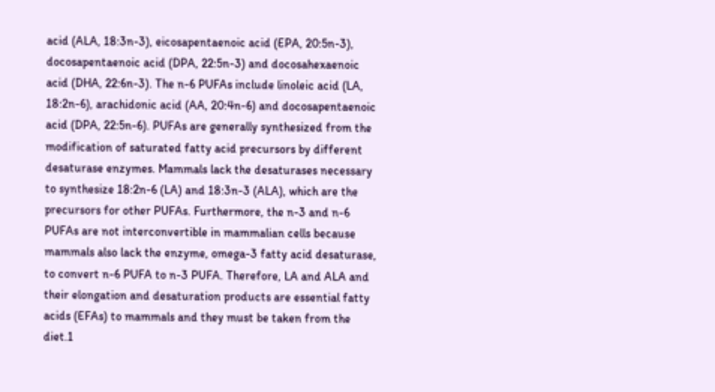acid (ALA, 18:3n-3), eicosapentaenoic acid (EPA, 20:5n-3), docosapentaenoic acid (DPA, 22:5n-3) and docosahexaenoic acid (DHA, 22:6n-3). The n-6 PUFAs include linoleic acid (LA, 18:2n-6), arachidonic acid (AA, 20:4n-6) and docosapentaenoic acid (DPA, 22:5n-6). PUFAs are generally synthesized from the modification of saturated fatty acid precursors by different desaturase enzymes. Mammals lack the desaturases necessary to synthesize 18:2n-6 (LA) and 18:3n-3 (ALA), which are the precursors for other PUFAs. Furthermore, the n-3 and n-6 PUFAs are not interconvertible in mammalian cells because mammals also lack the enzyme, omega-3 fatty acid desaturase, to convert n-6 PUFA to n-3 PUFA. Therefore, LA and ALA and their elongation and desaturation products are essential fatty acids (EFAs) to mammals and they must be taken from the diet.1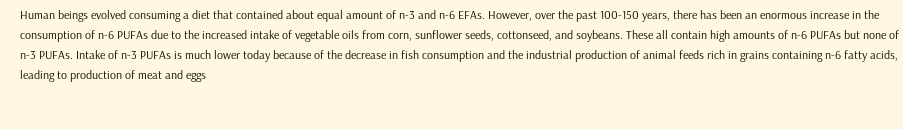Human beings evolved consuming a diet that contained about equal amount of n-3 and n-6 EFAs. However, over the past 100-150 years, there has been an enormous increase in the consumption of n-6 PUFAs due to the increased intake of vegetable oils from corn, sunflower seeds, cottonseed, and soybeans. These all contain high amounts of n-6 PUFAs but none of n-3 PUFAs. Intake of n-3 PUFAs is much lower today because of the decrease in fish consumption and the industrial production of animal feeds rich in grains containing n-6 fatty acids, leading to production of meat and eggs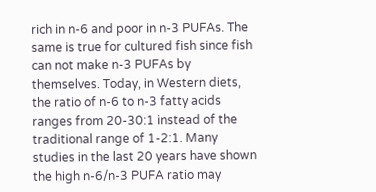rich in n-6 and poor in n-3 PUFAs. The same is true for cultured fish since fish can not make n-3 PUFAs by themselves. Today, in Western diets, the ratio of n-6 to n-3 fatty acids ranges from 20-30:1 instead of the traditional range of 1-2:1. Many studies in the last 20 years have shown the high n-6/n-3 PUFA ratio may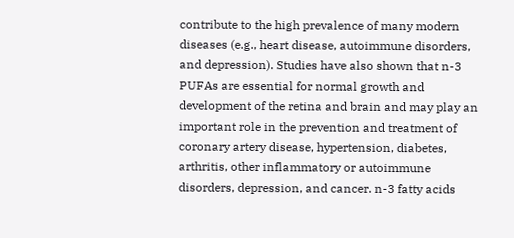contribute to the high prevalence of many modern diseases (e.g., heart disease, autoimmune disorders, and depression). Studies have also shown that n-3 PUFAs are essential for normal growth and development of the retina and brain and may play an important role in the prevention and treatment of coronary artery disease, hypertension, diabetes, arthritis, other inflammatory or autoimmune disorders, depression, and cancer. n-3 fatty acids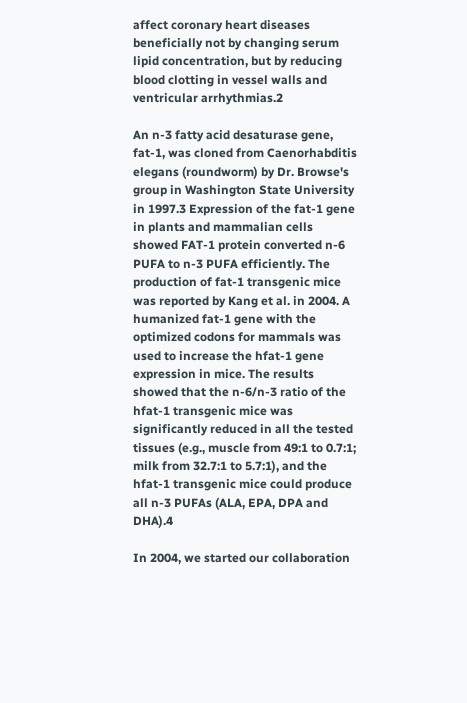affect coronary heart diseases beneficially not by changing serum lipid concentration, but by reducing blood clotting in vessel walls and ventricular arrhythmias.2

An n-3 fatty acid desaturase gene, fat-1, was cloned from Caenorhabditis elegans (roundworm) by Dr. Browse's group in Washington State University in 1997.3 Expression of the fat-1 gene in plants and mammalian cells showed FAT-1 protein converted n-6 PUFA to n-3 PUFA efficiently. The production of fat-1 transgenic mice was reported by Kang et al. in 2004. A humanized fat-1 gene with the optimized codons for mammals was used to increase the hfat-1 gene expression in mice. The results showed that the n-6/n-3 ratio of the hfat-1 transgenic mice was significantly reduced in all the tested tissues (e.g., muscle from 49:1 to 0.7:1; milk from 32.7:1 to 5.7:1), and the hfat-1 transgenic mice could produce all n-3 PUFAs (ALA, EPA, DPA and DHA).4

In 2004, we started our collaboration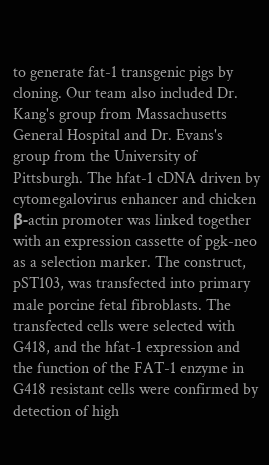to generate fat-1 transgenic pigs by cloning. Our team also included Dr. Kang's group from Massachusetts General Hospital and Dr. Evans's group from the University of Pittsburgh. The hfat-1 cDNA driven by cytomegalovirus enhancer and chicken β-actin promoter was linked together with an expression cassette of pgk-neo as a selection marker. The construct, pST103, was transfected into primary male porcine fetal fibroblasts. The transfected cells were selected with G418, and the hfat-1 expression and the function of the FAT-1 enzyme in G418 resistant cells were confirmed by detection of high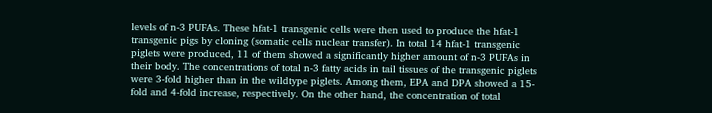levels of n-3 PUFAs. These hfat-1 transgenic cells were then used to produce the hfat-1 transgenic pigs by cloning (somatic cells nuclear transfer). In total 14 hfat-1 transgenic piglets were produced, 11 of them showed a significantly higher amount of n-3 PUFAs in their body. The concentrations of total n-3 fatty acids in tail tissues of the transgenic piglets were 3-fold higher than in the wildtype piglets. Among them, EPA and DPA showed a 15-fold and 4-fold increase, respectively. On the other hand, the concentration of total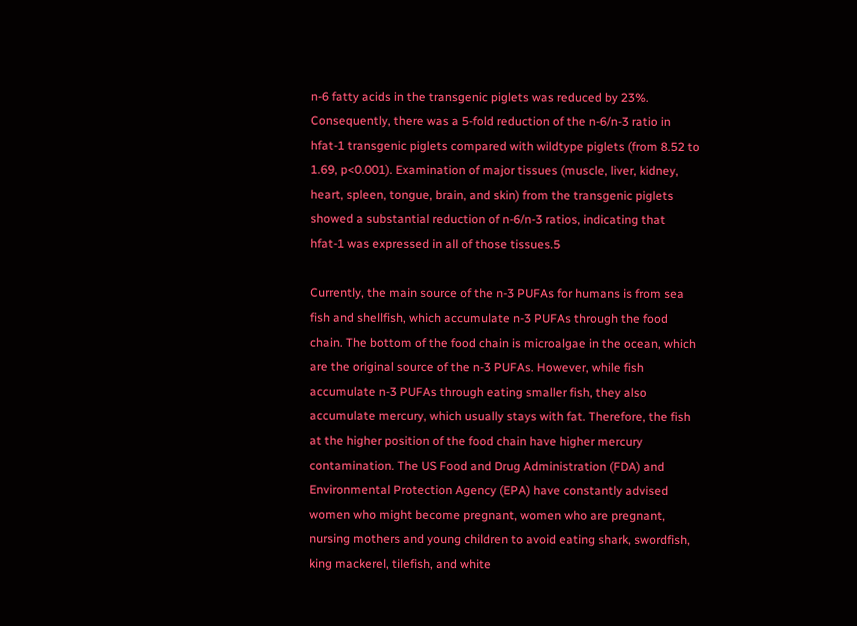n-6 fatty acids in the transgenic piglets was reduced by 23%. Consequently, there was a 5-fold reduction of the n-6/n-3 ratio in hfat-1 transgenic piglets compared with wildtype piglets (from 8.52 to 1.69, p<0.001). Examination of major tissues (muscle, liver, kidney, heart, spleen, tongue, brain, and skin) from the transgenic piglets showed a substantial reduction of n-6/n-3 ratios, indicating that hfat-1 was expressed in all of those tissues.5

Currently, the main source of the n-3 PUFAs for humans is from sea fish and shellfish, which accumulate n-3 PUFAs through the food chain. The bottom of the food chain is microalgae in the ocean, which are the original source of the n-3 PUFAs. However, while fish accumulate n-3 PUFAs through eating smaller fish, they also accumulate mercury, which usually stays with fat. Therefore, the fish at the higher position of the food chain have higher mercury contamination. The US Food and Drug Administration (FDA) and Environmental Protection Agency (EPA) have constantly advised women who might become pregnant, women who are pregnant, nursing mothers and young children to avoid eating shark, swordfish, king mackerel, tilefish, and white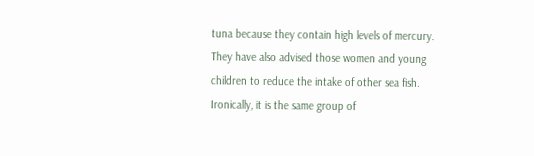tuna because they contain high levels of mercury. They have also advised those women and young children to reduce the intake of other sea fish. Ironically, it is the same group of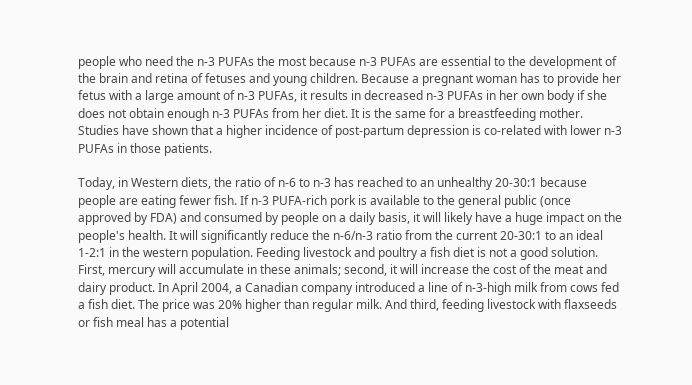people who need the n-3 PUFAs the most because n-3 PUFAs are essential to the development of the brain and retina of fetuses and young children. Because a pregnant woman has to provide her fetus with a large amount of n-3 PUFAs, it results in decreased n-3 PUFAs in her own body if she does not obtain enough n-3 PUFAs from her diet. It is the same for a breastfeeding mother. Studies have shown that a higher incidence of post-partum depression is co-related with lower n-3 PUFAs in those patients.

Today, in Western diets, the ratio of n-6 to n-3 has reached to an unhealthy 20-30:1 because people are eating fewer fish. If n-3 PUFA-rich pork is available to the general public (once approved by FDA) and consumed by people on a daily basis, it will likely have a huge impact on the people's health. It will significantly reduce the n-6/n-3 ratio from the current 20-30:1 to an ideal 1-2:1 in the western population. Feeding livestock and poultry a fish diet is not a good solution. First, mercury will accumulate in these animals; second, it will increase the cost of the meat and dairy product. In April 2004, a Canadian company introduced a line of n-3-high milk from cows fed a fish diet. The price was 20% higher than regular milk. And third, feeding livestock with flaxseeds or fish meal has a potential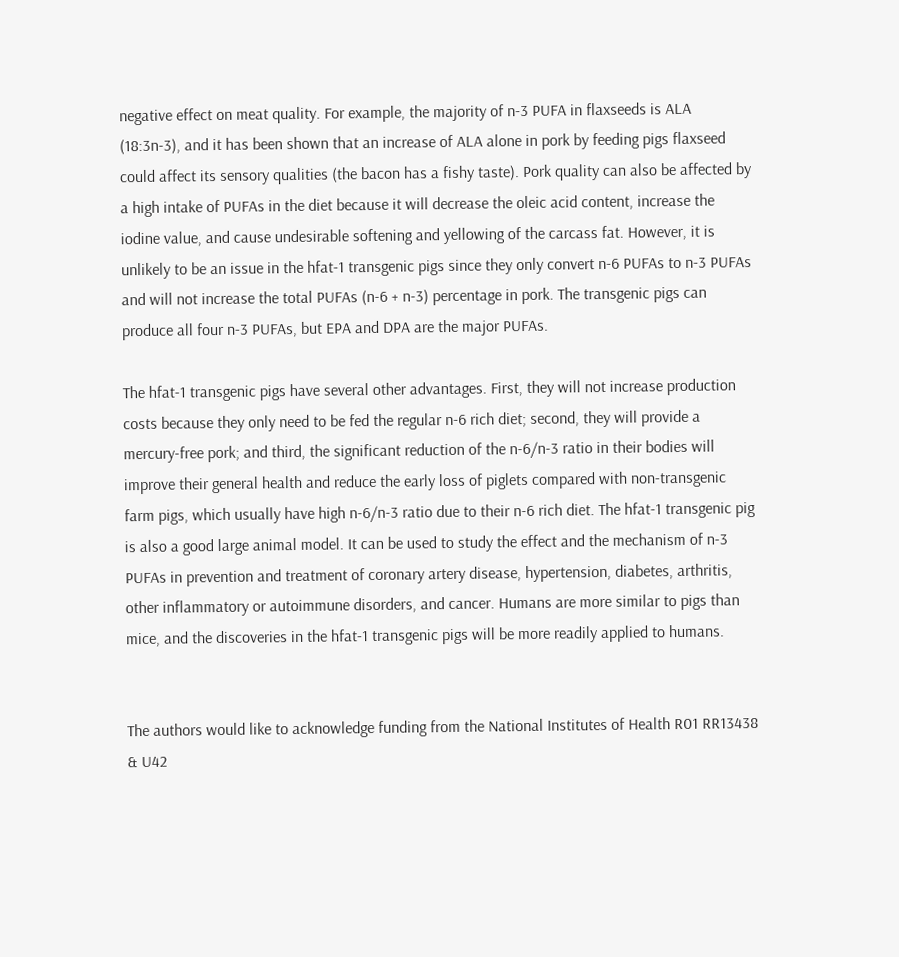negative effect on meat quality. For example, the majority of n-3 PUFA in flaxseeds is ALA (18:3n-3), and it has been shown that an increase of ALA alone in pork by feeding pigs flaxseed could affect its sensory qualities (the bacon has a fishy taste). Pork quality can also be affected by a high intake of PUFAs in the diet because it will decrease the oleic acid content, increase the iodine value, and cause undesirable softening and yellowing of the carcass fat. However, it is unlikely to be an issue in the hfat-1 transgenic pigs since they only convert n-6 PUFAs to n-3 PUFAs and will not increase the total PUFAs (n-6 + n-3) percentage in pork. The transgenic pigs can produce all four n-3 PUFAs, but EPA and DPA are the major PUFAs.

The hfat-1 transgenic pigs have several other advantages. First, they will not increase production costs because they only need to be fed the regular n-6 rich diet; second, they will provide a mercury-free pork; and third, the significant reduction of the n-6/n-3 ratio in their bodies will improve their general health and reduce the early loss of piglets compared with non-transgenic farm pigs, which usually have high n-6/n-3 ratio due to their n-6 rich diet. The hfat-1 transgenic pig is also a good large animal model. It can be used to study the effect and the mechanism of n-3 PUFAs in prevention and treatment of coronary artery disease, hypertension, diabetes, arthritis, other inflammatory or autoimmune disorders, and cancer. Humans are more similar to pigs than mice, and the discoveries in the hfat-1 transgenic pigs will be more readily applied to humans.


The authors would like to acknowledge funding from the National Institutes of Health R01 RR13438 & U42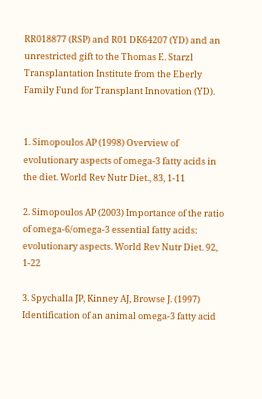RR018877 (RSP) and R01 DK64207 (YD) and an unrestricted gift to the Thomas E. Starzl Transplantation Institute from the Eberly Family Fund for Transplant Innovation (YD).


1. Simopoulos AP (1998) Overview of evolutionary aspects of omega-3 fatty acids in the diet. World Rev Nutr Diet., 83, 1-11

2. Simopoulos AP (2003) Importance of the ratio of omega-6/omega-3 essential fatty acids: evolutionary aspects. World Rev Nutr Diet. 92, 1-22

3. Spychalla JP, Kinney AJ, Browse J. (1997) Identification of an animal omega-3 fatty acid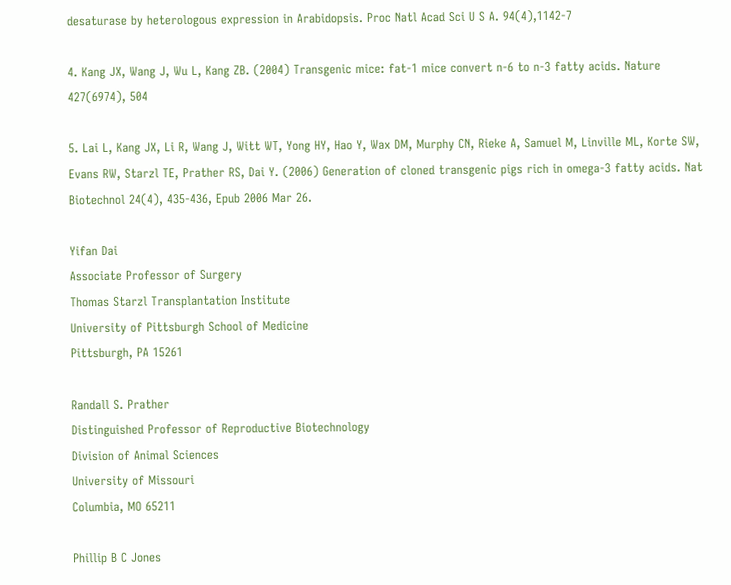desaturase by heterologous expression in Arabidopsis. Proc Natl Acad Sci U S A. 94(4),1142-7

4. Kang JX, Wang J, Wu L, Kang ZB. (2004) Transgenic mice: fat-1 mice convert n-6 to n-3 fatty acids. Nature 427(6974), 504

5. Lai L, Kang JX, Li R, Wang J, Witt WT, Yong HY, Hao Y, Wax DM, Murphy CN, Rieke A, Samuel M, Linville ML, Korte SW, Evans RW, Starzl TE, Prather RS, Dai Y. (2006) Generation of cloned transgenic pigs rich in omega-3 fatty acids. Nat Biotechnol 24(4), 435-436, Epub 2006 Mar 26.

Yifan Dai
Associate Professor of Surgery
Thomas Starzl Transplantation Institute
University of Pittsburgh School of Medicine
Pittsburgh, PA 15261

Randall S. Prather
Distinguished Professor of Reproductive Biotechnology
Division of Animal Sciences
University of Missouri
Columbia, MO 65211

Phillip B C Jones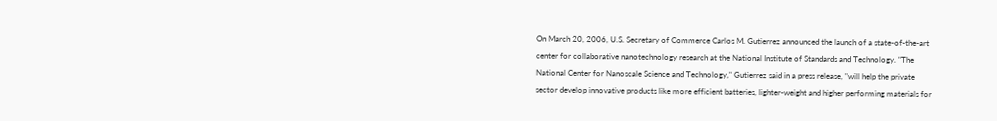On March 20, 2006, U.S. Secretary of Commerce Carlos M. Gutierrez announced the launch of a state-of-the-art center for collaborative nanotechnology research at the National Institute of Standards and Technology. "The National Center for Nanoscale Science and Technology," Gutierrez said in a press release, "will help the private sector develop innovative products like more efficient batteries, lighter-weight and higher performing materials for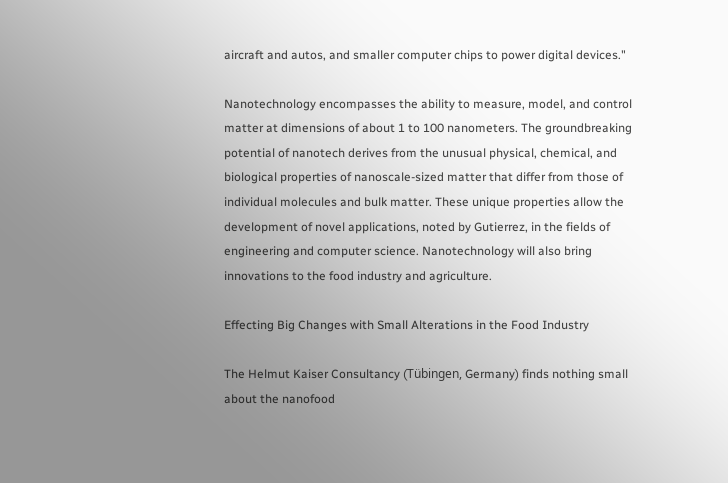aircraft and autos, and smaller computer chips to power digital devices."

Nanotechnology encompasses the ability to measure, model, and control matter at dimensions of about 1 to 100 nanometers. The groundbreaking potential of nanotech derives from the unusual physical, chemical, and biological properties of nanoscale-sized matter that differ from those of individual molecules and bulk matter. These unique properties allow the development of novel applications, noted by Gutierrez, in the fields of engineering and computer science. Nanotechnology will also bring innovations to the food industry and agriculture.

Effecting Big Changes with Small Alterations in the Food Industry

The Helmut Kaiser Consultancy (Tübingen, Germany) finds nothing small about the nanofood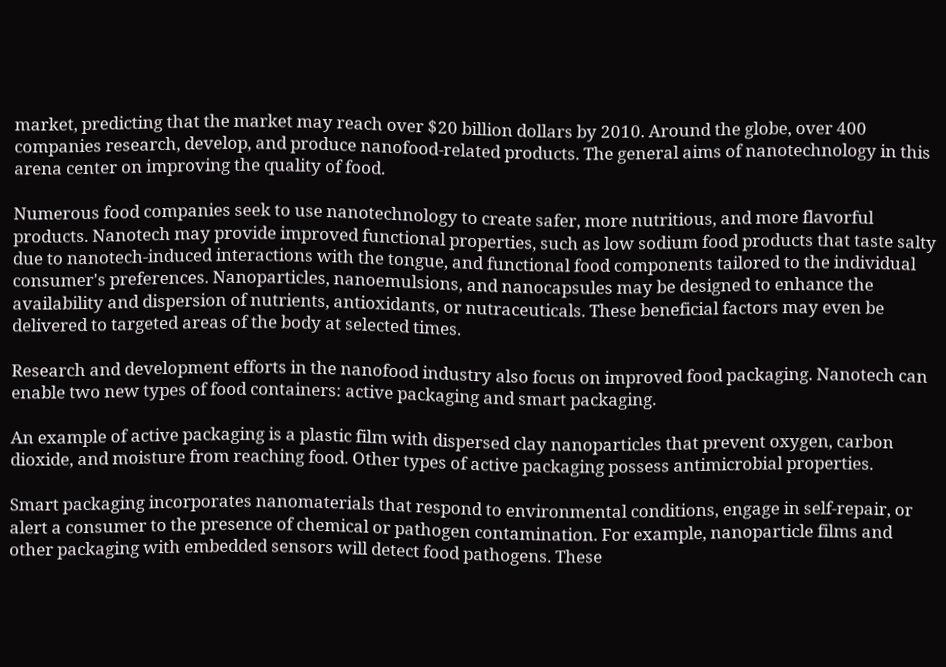market, predicting that the market may reach over $20 billion dollars by 2010. Around the globe, over 400 companies research, develop, and produce nanofood-related products. The general aims of nanotechnology in this arena center on improving the quality of food.

Numerous food companies seek to use nanotechnology to create safer, more nutritious, and more flavorful products. Nanotech may provide improved functional properties, such as low sodium food products that taste salty due to nanotech-induced interactions with the tongue, and functional food components tailored to the individual consumer's preferences. Nanoparticles, nanoemulsions, and nanocapsules may be designed to enhance the availability and dispersion of nutrients, antioxidants, or nutraceuticals. These beneficial factors may even be delivered to targeted areas of the body at selected times.

Research and development efforts in the nanofood industry also focus on improved food packaging. Nanotech can enable two new types of food containers: active packaging and smart packaging.

An example of active packaging is a plastic film with dispersed clay nanoparticles that prevent oxygen, carbon dioxide, and moisture from reaching food. Other types of active packaging possess antimicrobial properties.

Smart packaging incorporates nanomaterials that respond to environmental conditions, engage in self-repair, or alert a consumer to the presence of chemical or pathogen contamination. For example, nanoparticle films and other packaging with embedded sensors will detect food pathogens. These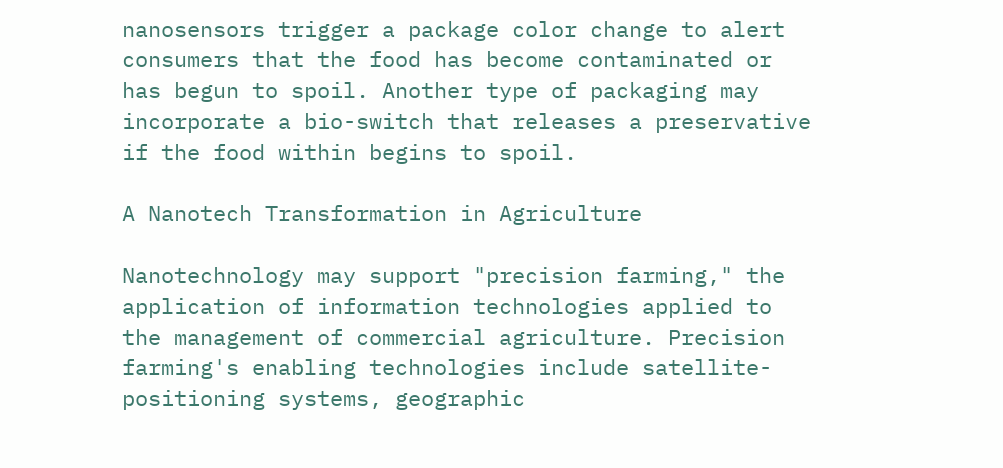nanosensors trigger a package color change to alert consumers that the food has become contaminated or has begun to spoil. Another type of packaging may incorporate a bio-switch that releases a preservative if the food within begins to spoil.

A Nanotech Transformation in Agriculture

Nanotechnology may support "precision farming," the application of information technologies applied to the management of commercial agriculture. Precision farming's enabling technologies include satellite-positioning systems, geographic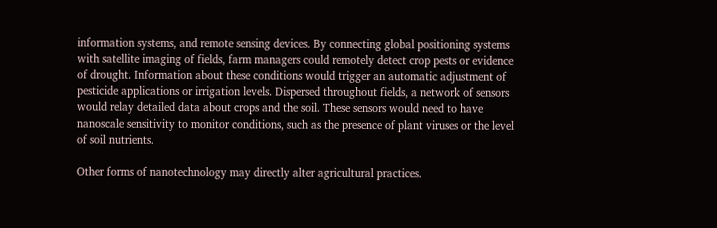information systems, and remote sensing devices. By connecting global positioning systems with satellite imaging of fields, farm managers could remotely detect crop pests or evidence of drought. Information about these conditions would trigger an automatic adjustment of pesticide applications or irrigation levels. Dispersed throughout fields, a network of sensors would relay detailed data about crops and the soil. These sensors would need to have nanoscale sensitivity to monitor conditions, such as the presence of plant viruses or the level of soil nutrients.

Other forms of nanotechnology may directly alter agricultural practices.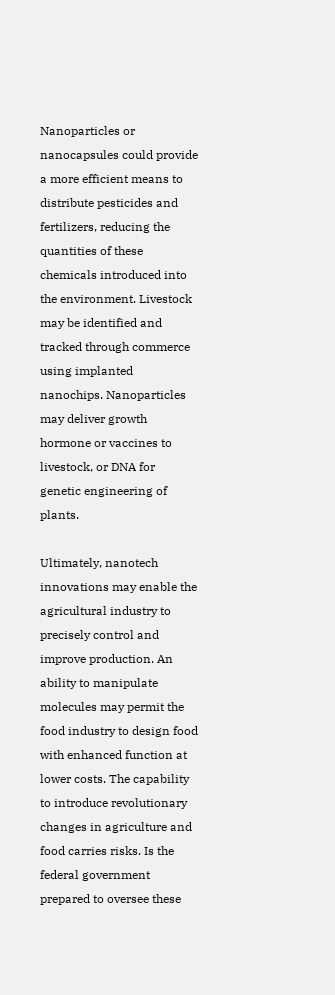Nanoparticles or nanocapsules could provide a more efficient means to distribute pesticides and fertilizers, reducing the quantities of these chemicals introduced into the environment. Livestock may be identified and tracked through commerce using implanted nanochips. Nanoparticles may deliver growth hormone or vaccines to livestock, or DNA for genetic engineering of plants.

Ultimately, nanotech innovations may enable the agricultural industry to precisely control and improve production. An ability to manipulate molecules may permit the food industry to design food with enhanced function at lower costs. The capability to introduce revolutionary changes in agriculture and food carries risks. Is the federal government prepared to oversee these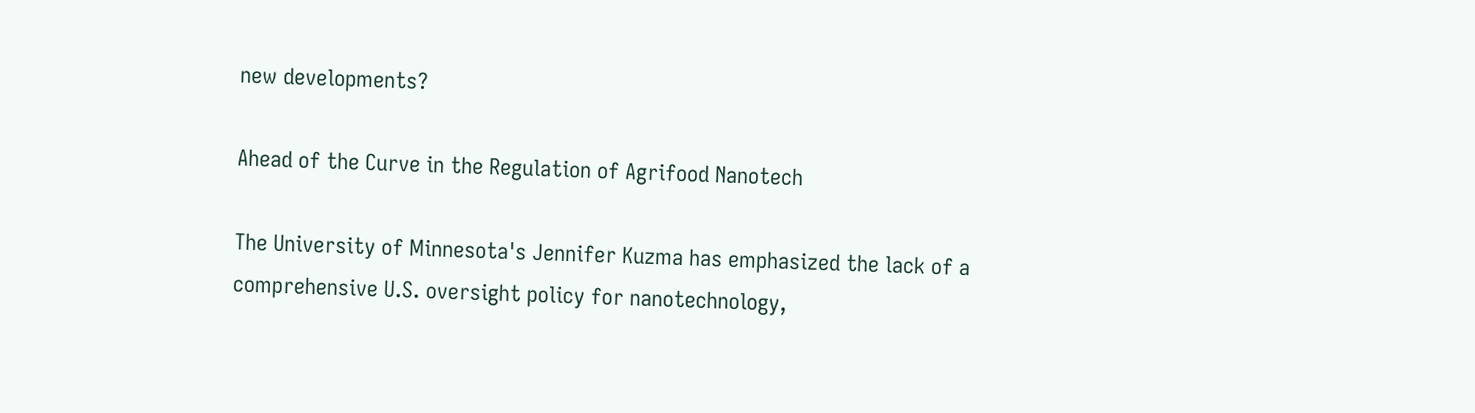new developments?

Ahead of the Curve in the Regulation of Agrifood Nanotech

The University of Minnesota's Jennifer Kuzma has emphasized the lack of a comprehensive U.S. oversight policy for nanotechnology,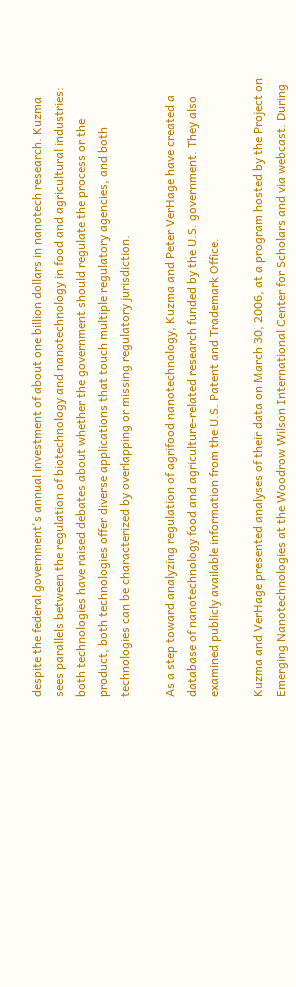despite the federal government's annual investment of about one billion dollars in nanotech research. Kuzma sees parallels between the regulation of biotechnology and nanotechnology in food and agricultural industries: both technologies have raised debates about whether the government should regulate the process or the product, both technologies offer diverse applications that touch multiple regulatory agencies, and both technologies can be characterized by overlapping or missing regulatory jurisdiction.

As a step toward analyzing regulation of agrifood nanotechnology, Kuzma and Peter VerHage have created a database of nanotechnology food and agriculture-related research funded by the U.S. government. They also examined publicly available information from the U.S. Patent and Trademark Office.

Kuzma and VerHage presented analyses of their data on March 30, 2006, at a program hosted by the Project on Emerging Nanotechnologies at the Woodrow Wilson International Center for Scholars and via webcast. During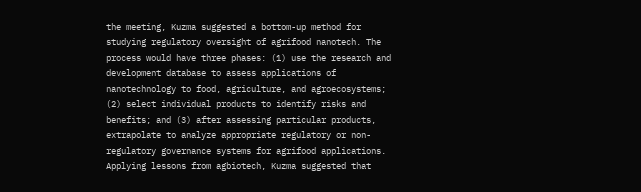the meeting, Kuzma suggested a bottom-up method for studying regulatory oversight of agrifood nanotech. The process would have three phases: (1) use the research and development database to assess applications of nanotechnology to food, agriculture, and agroecosystems; (2) select individual products to identify risks and benefits; and (3) after assessing particular products, extrapolate to analyze appropriate regulatory or non-regulatory governance systems for agrifood applications. Applying lessons from agbiotech, Kuzma suggested that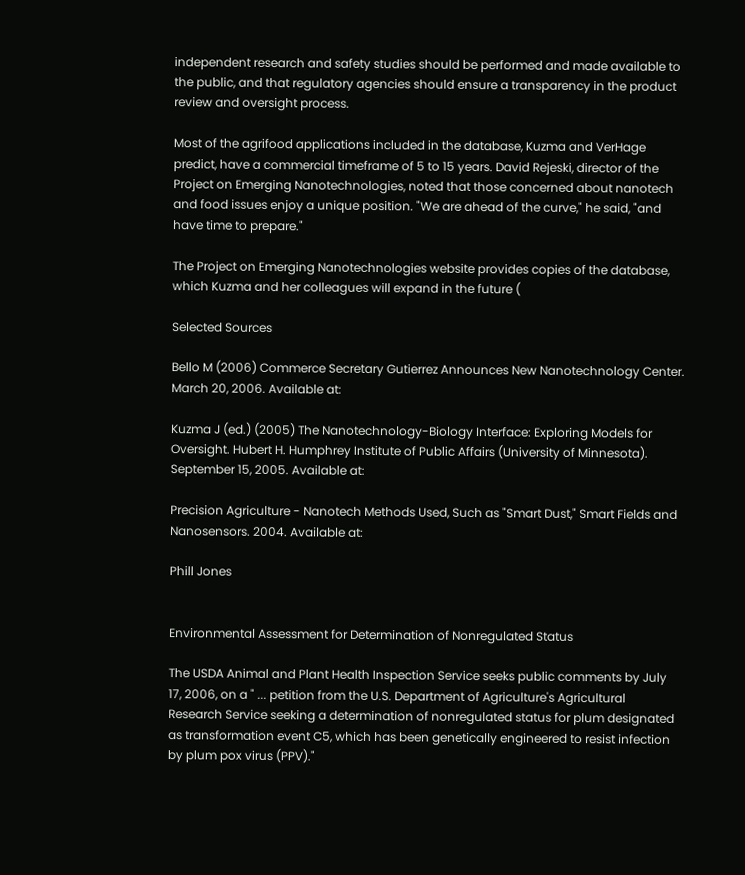independent research and safety studies should be performed and made available to the public, and that regulatory agencies should ensure a transparency in the product review and oversight process.

Most of the agrifood applications included in the database, Kuzma and VerHage predict, have a commercial timeframe of 5 to 15 years. David Rejeski, director of the Project on Emerging Nanotechnologies, noted that those concerned about nanotech and food issues enjoy a unique position. "We are ahead of the curve," he said, "and have time to prepare."

The Project on Emerging Nanotechnologies website provides copies of the database, which Kuzma and her colleagues will expand in the future (

Selected Sources

Bello M (2006) Commerce Secretary Gutierrez Announces New Nanotechnology Center. March 20, 2006. Available at:

Kuzma J (ed.) (2005) The Nanotechnology-Biology Interface: Exploring Models for Oversight. Hubert H. Humphrey Institute of Public Affairs (University of Minnesota). September 15, 2005. Available at:

Precision Agriculture - Nanotech Methods Used, Such as "Smart Dust," Smart Fields and Nanosensors. 2004. Available at:

Phill Jones


Environmental Assessment for Determination of Nonregulated Status

The USDA Animal and Plant Health Inspection Service seeks public comments by July 17, 2006, on a " ... petition from the U.S. Department of Agriculture's Agricultural Research Service seeking a determination of nonregulated status for plum designated as transformation event C5, which has been genetically engineered to resist infection by plum pox virus (PPV)."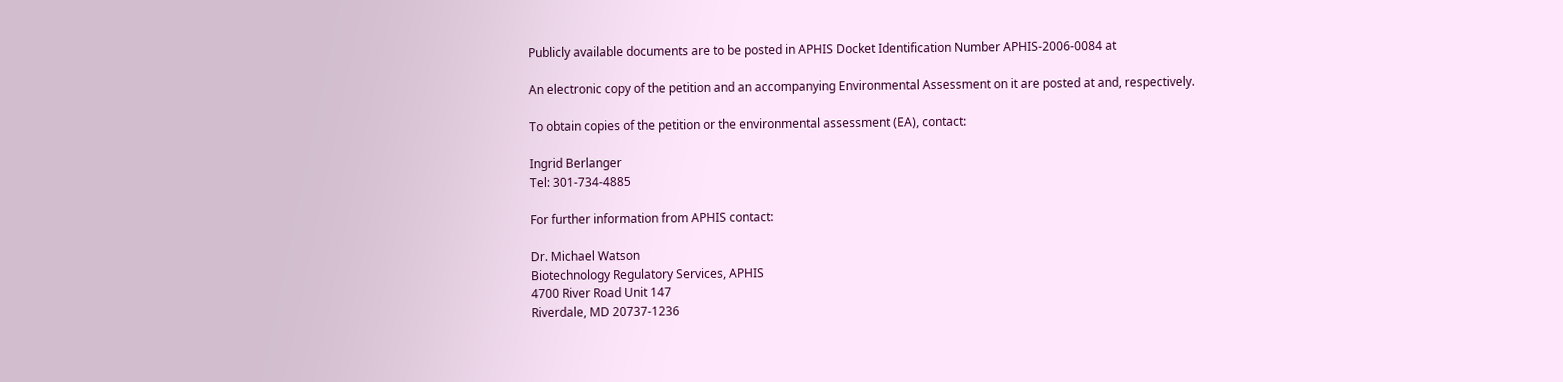Publicly available documents are to be posted in APHIS Docket Identification Number APHIS-2006-0084 at

An electronic copy of the petition and an accompanying Environmental Assessment on it are posted at and, respectively.

To obtain copies of the petition or the environmental assessment (EA), contact:

Ingrid Berlanger
Tel: 301-734-4885

For further information from APHIS contact:

Dr. Michael Watson
Biotechnology Regulatory Services, APHIS
4700 River Road Unit 147
Riverdale, MD 20737-1236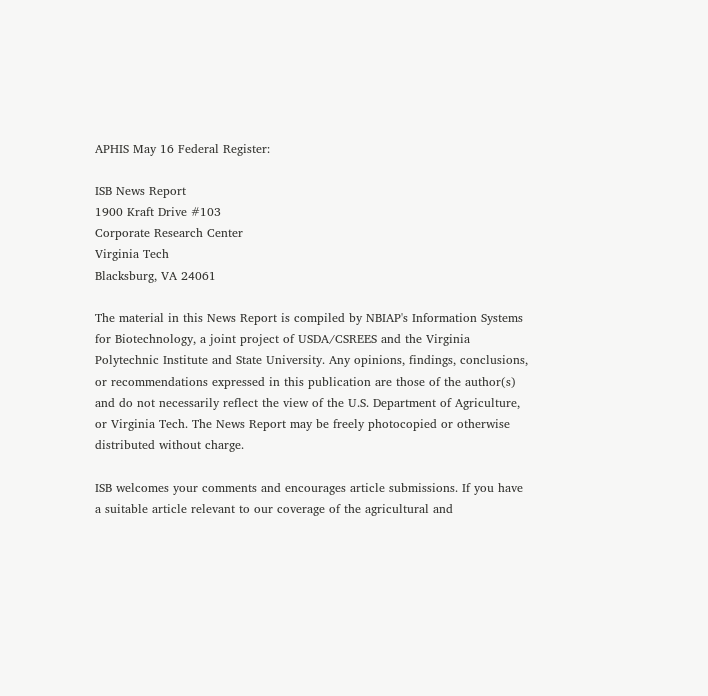APHIS May 16 Federal Register:

ISB News Report
1900 Kraft Drive #103
Corporate Research Center
Virginia Tech
Blacksburg, VA 24061

The material in this News Report is compiled by NBIAP's Information Systems for Biotechnology, a joint project of USDA/CSREES and the Virginia Polytechnic Institute and State University. Any opinions, findings, conclusions, or recommendations expressed in this publication are those of the author(s) and do not necessarily reflect the view of the U.S. Department of Agriculture, or Virginia Tech. The News Report may be freely photocopied or otherwise distributed without charge.

ISB welcomes your comments and encourages article submissions. If you have a suitable article relevant to our coverage of the agricultural and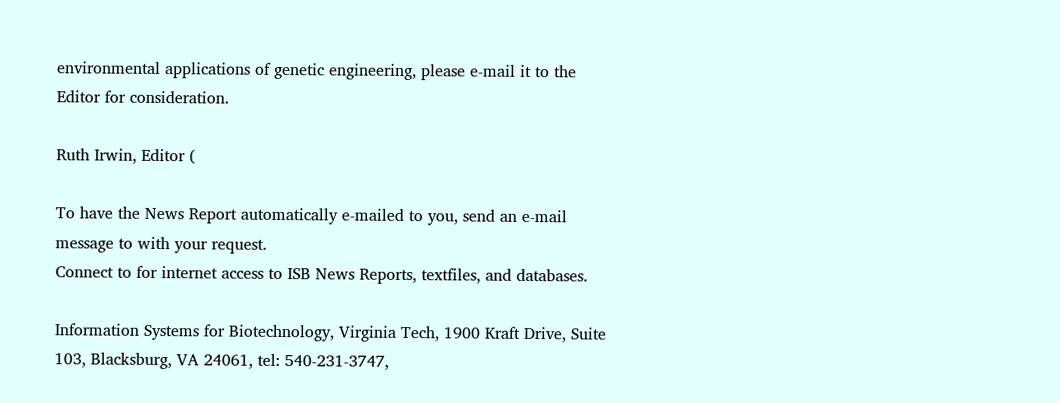environmental applications of genetic engineering, please e-mail it to the Editor for consideration.

Ruth Irwin, Editor (

To have the News Report automatically e-mailed to you, send an e-mail message to with your request.
Connect to for internet access to ISB News Reports, textfiles, and databases.

Information Systems for Biotechnology, Virginia Tech, 1900 Kraft Drive, Suite 103, Blacksburg, VA 24061, tel: 540-231-3747,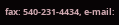fax: 540-231-4434, e-mail: